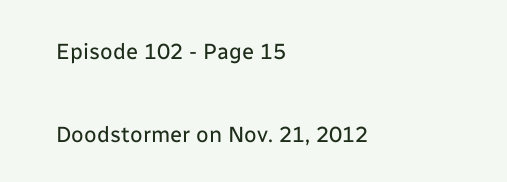Episode 102 - Page 15

Doodstormer on Nov. 21, 2012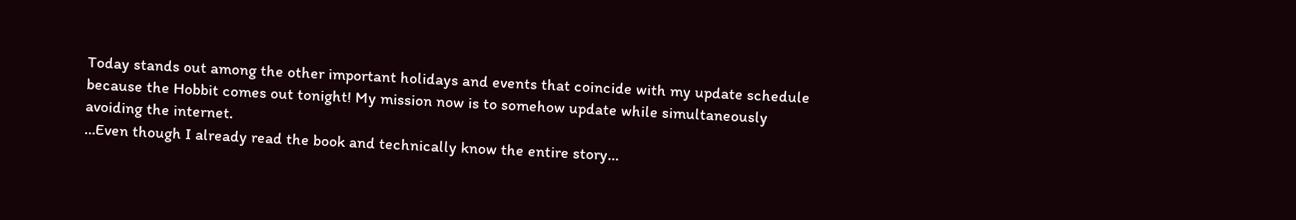Today stands out among the other important holidays and events that coincide with my update schedule because the Hobbit comes out tonight! My mission now is to somehow update while simultaneously avoiding the internet.
…Even though I already read the book and technically know the entire story…